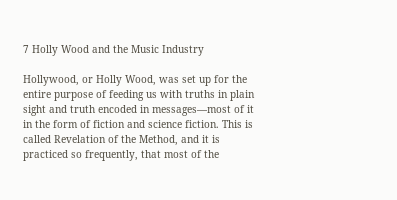7 Holly Wood and the Music Industry

Hollywood, or Holly Wood, was set up for the entire purpose of feeding us with truths in plain sight and truth encoded in messages—most of it in the form of fiction and science fiction. This is called Revelation of the Method, and it is practiced so frequently, that most of the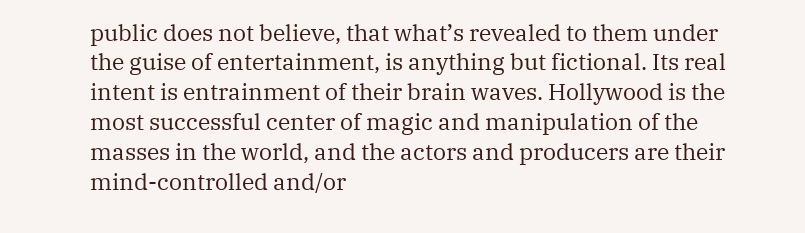public does not believe, that what’s revealed to them under the guise of entertainment, is anything but fictional. Its real intent is entrainment of their brain waves. Hollywood is the most successful center of magic and manipulation of the masses in the world, and the actors and producers are their mind-controlled and/or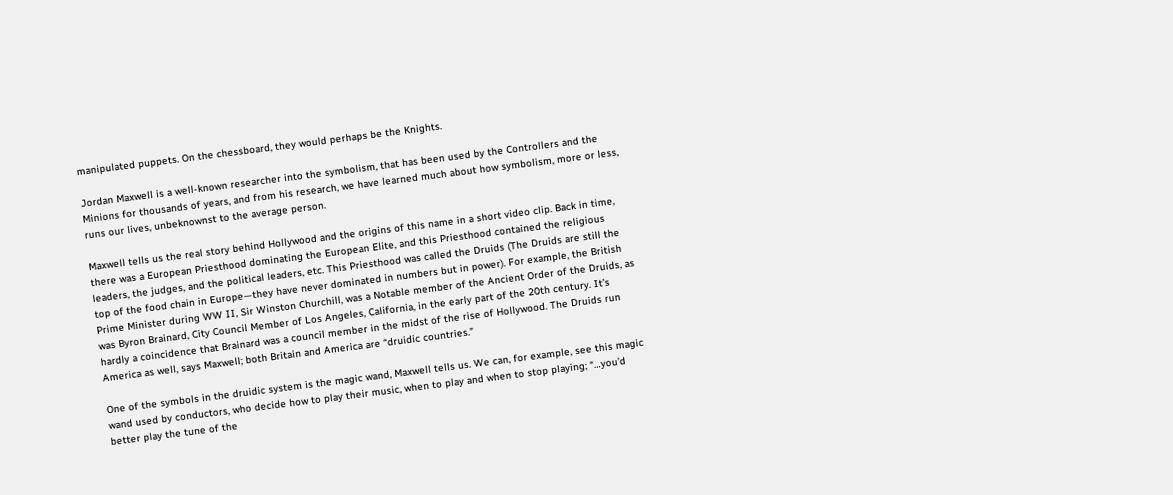manipulated puppets. On the chessboard, they would perhaps be the Knights.

Jordan Maxwell is a well-known researcher into the symbolism, that has been used by the Controllers and the Minions for thousands of years, and from his research, we have learned much about how symbolism, more or less, runs our lives, unbeknownst to the average person.

Maxwell tells us the real story behind Hollywood and the origins of this name in a short video clip. Back in time, there was a European Priesthood dominating the European Elite, and this Priesthood contained the religious leaders, the judges, and the political leaders, etc. This Priesthood was called the Druids (The Druids are still the top of the food chain in Europe—they have never dominated in numbers but in power). For example, the British Prime Minister during WW II, Sir Winston Churchill, was a Notable member of the Ancient Order of the Druids, as was Byron Brainard, City Council Member of Los Angeles, California, in the early part of the 20th century. It’s hardly a coincidence that Brainard was a council member in the midst of the rise of Hollywood. The Druids run America as well, says Maxwell; both Britain and America are “druidic countries.”

One of the symbols in the druidic system is the magic wand, Maxwell tells us. We can, for example, see this magic wand used by conductors, who decide how to play their music, when to play and when to stop playing; “…you’d better play the tune of the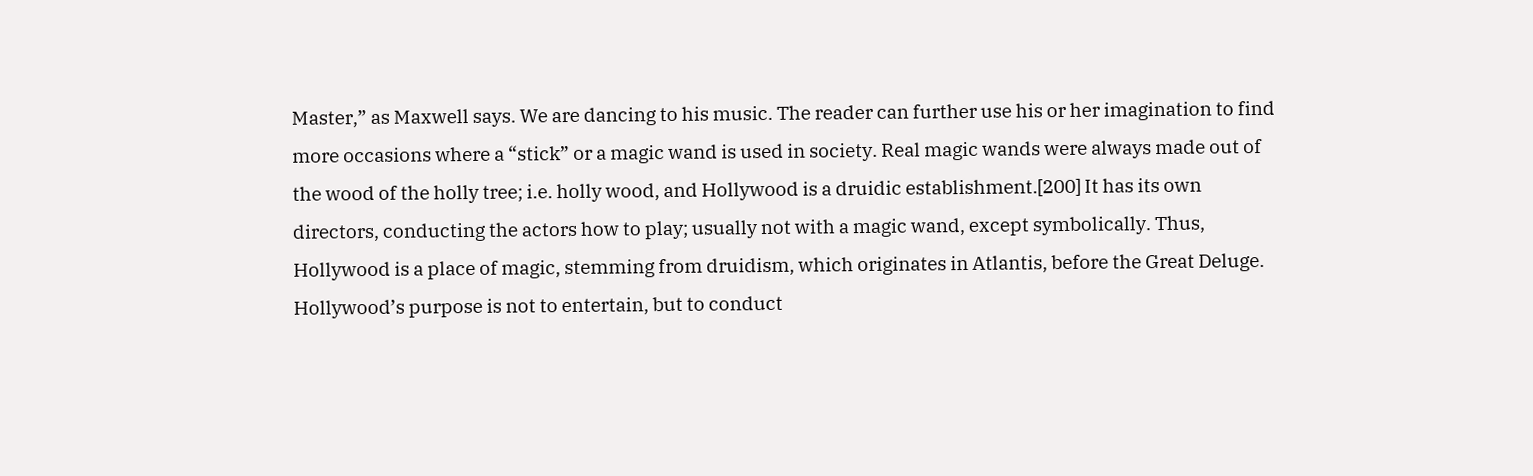Master,” as Maxwell says. We are dancing to his music. The reader can further use his or her imagination to find more occasions where a “stick” or a magic wand is used in society. Real magic wands were always made out of the wood of the holly tree; i.e. holly wood, and Hollywood is a druidic establishment.[200] It has its own directors, conducting the actors how to play; usually not with a magic wand, except symbolically. Thus, Hollywood is a place of magic, stemming from druidism, which originates in Atlantis, before the Great Deluge. Hollywood’s purpose is not to entertain, but to conduct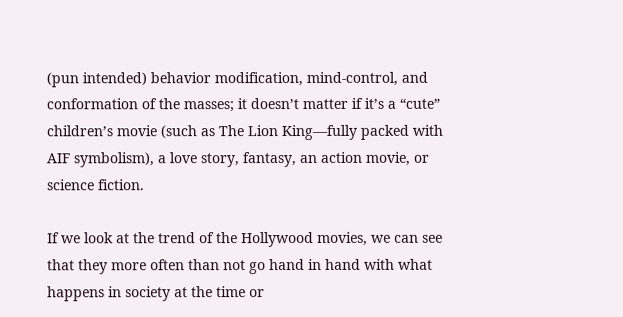(pun intended) behavior modification, mind-control, and conformation of the masses; it doesn’t matter if it’s a “cute” children’s movie (such as The Lion King—fully packed with AIF symbolism), a love story, fantasy, an action movie, or science fiction.

If we look at the trend of the Hollywood movies, we can see that they more often than not go hand in hand with what happens in society at the time or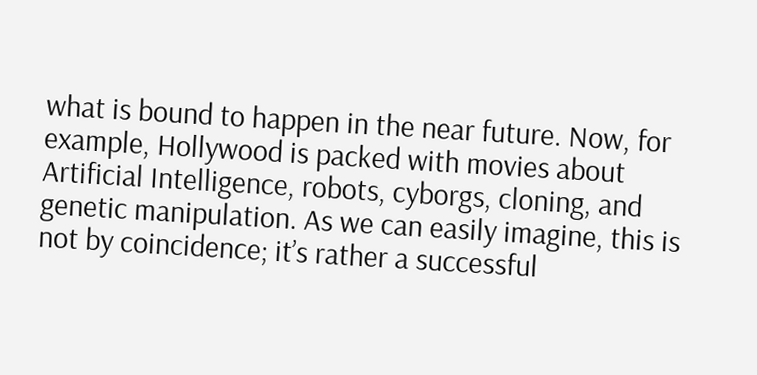what is bound to happen in the near future. Now, for example, Hollywood is packed with movies about Artificial Intelligence, robots, cyborgs, cloning, and genetic manipulation. As we can easily imagine, this is not by coincidence; it’s rather a successful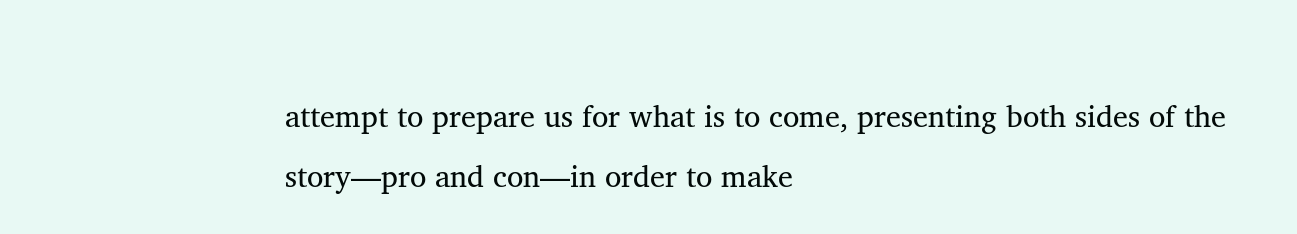attempt to prepare us for what is to come, presenting both sides of the story—pro and con—in order to make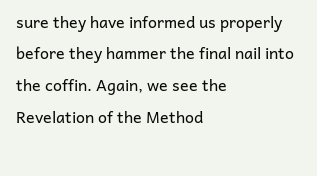sure they have informed us properly before they hammer the final nail into the coffin. Again, we see the Revelation of the Method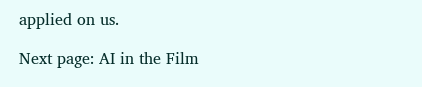applied on us.

Next page: AI in the Film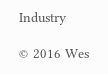Industry

© 2016 Wes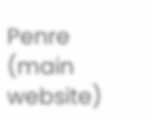Penre (main website)